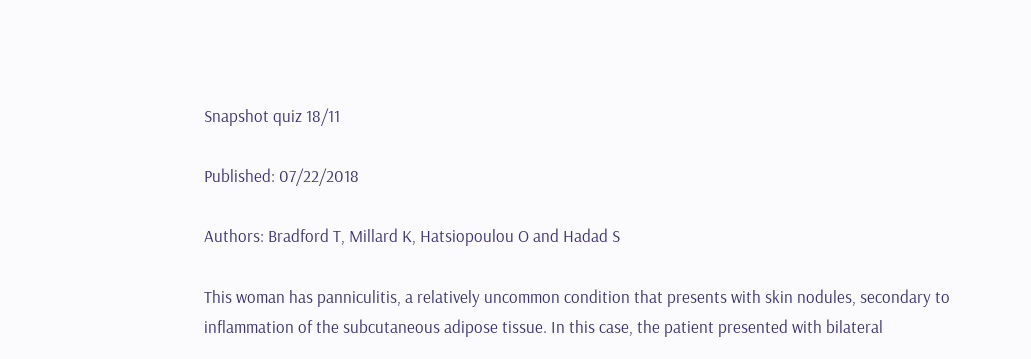Snapshot quiz 18/11

Published: 07/22/2018

Authors: Bradford T, Millard K, Hatsiopoulou O and Hadad S

This woman has panniculitis, a relatively uncommon condition that presents with skin nodules, secondary to inflammation of the subcutaneous adipose tissue. In this case, the patient presented with bilateral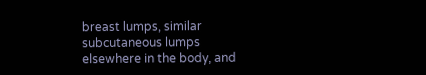breast lumps, similar subcutaneous lumps elsewhere in the body, and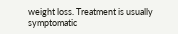weight loss. Treatment is usually symptomatic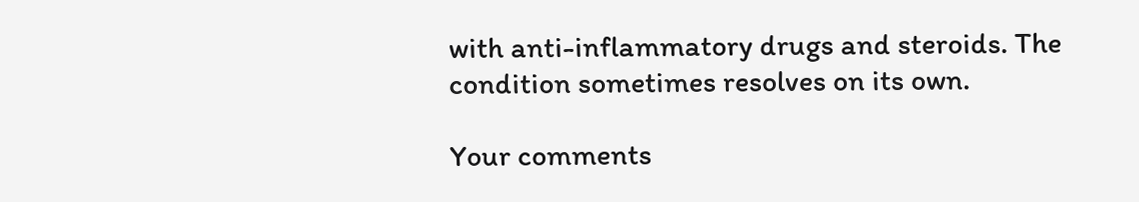with anti-inflammatory drugs and steroids. The condition sometimes resolves on its own.

Your comments